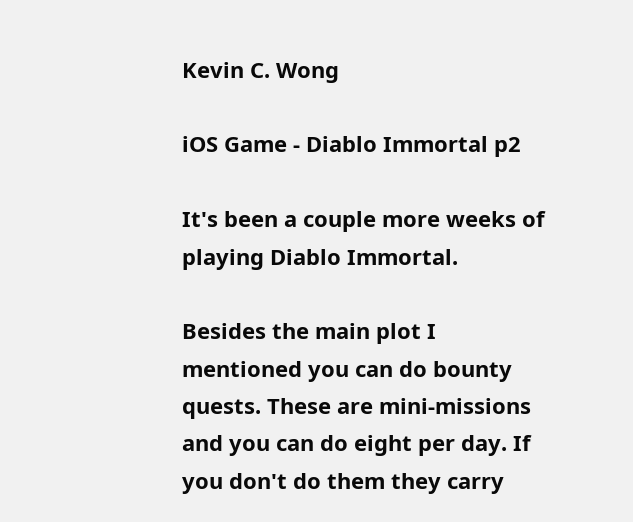Kevin C. Wong

iOS Game - Diablo Immortal p2

It's been a couple more weeks of playing Diablo Immortal.

Besides the main plot I mentioned you can do bounty quests. These are mini-missions and you can do eight per day. If you don't do them they carry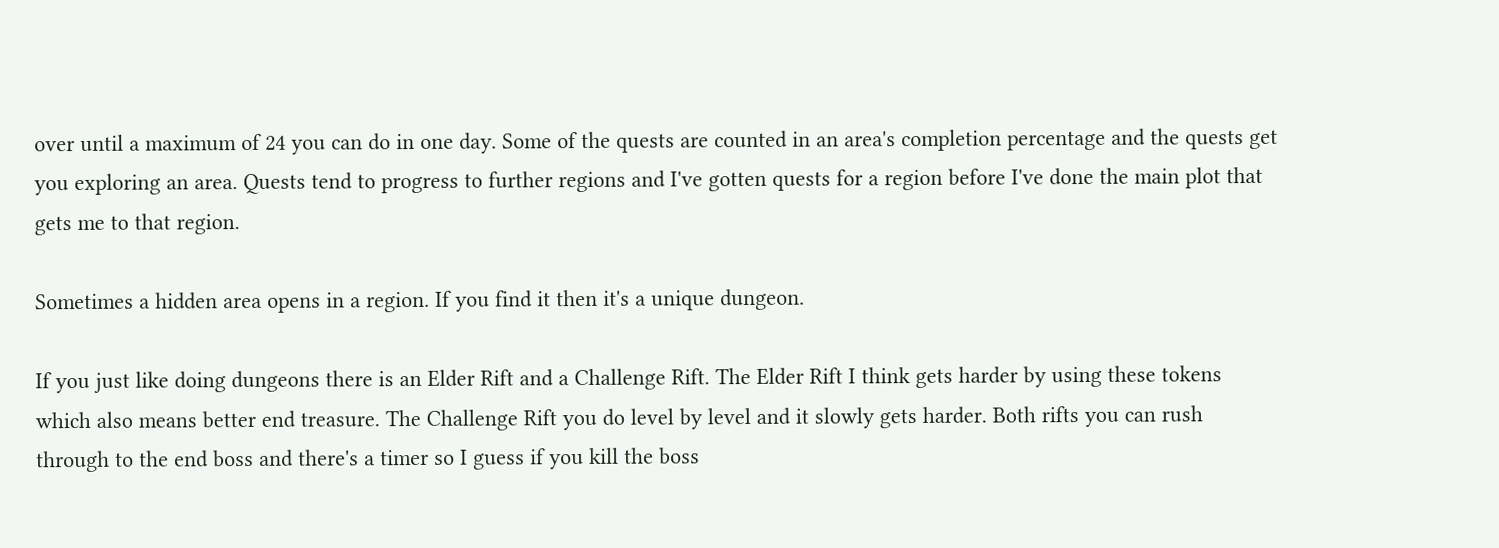over until a maximum of 24 you can do in one day. Some of the quests are counted in an area's completion percentage and the quests get you exploring an area. Quests tend to progress to further regions and I've gotten quests for a region before I've done the main plot that gets me to that region.

Sometimes a hidden area opens in a region. If you find it then it's a unique dungeon.

If you just like doing dungeons there is an Elder Rift and a Challenge Rift. The Elder Rift I think gets harder by using these tokens which also means better end treasure. The Challenge Rift you do level by level and it slowly gets harder. Both rifts you can rush through to the end boss and there's a timer so I guess if you kill the boss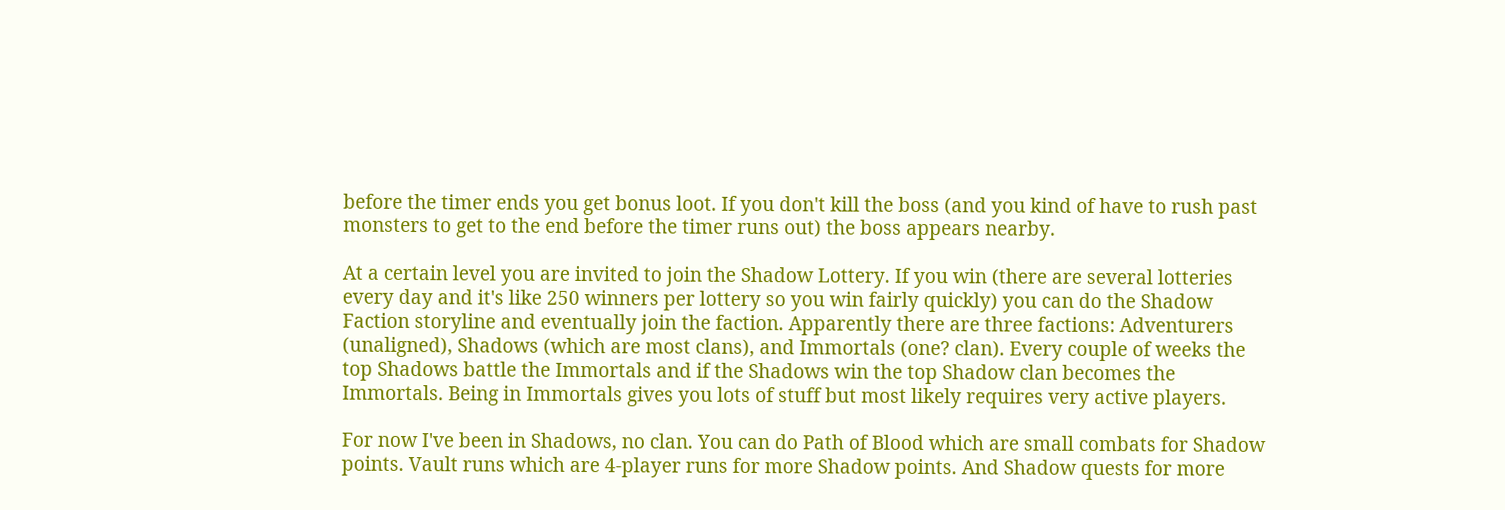before the timer ends you get bonus loot. If you don't kill the boss (and you kind of have to rush past monsters to get to the end before the timer runs out) the boss appears nearby.

At a certain level you are invited to join the Shadow Lottery. If you win (there are several lotteries every day and it's like 250 winners per lottery so you win fairly quickly) you can do the Shadow Faction storyline and eventually join the faction. Apparently there are three factions: Adventurers (unaligned), Shadows (which are most clans), and Immortals (one? clan). Every couple of weeks the top Shadows battle the Immortals and if the Shadows win the top Shadow clan becomes the Immortals. Being in Immortals gives you lots of stuff but most likely requires very active players.

For now I've been in Shadows, no clan. You can do Path of Blood which are small combats for Shadow points. Vault runs which are 4-player runs for more Shadow points. And Shadow quests for more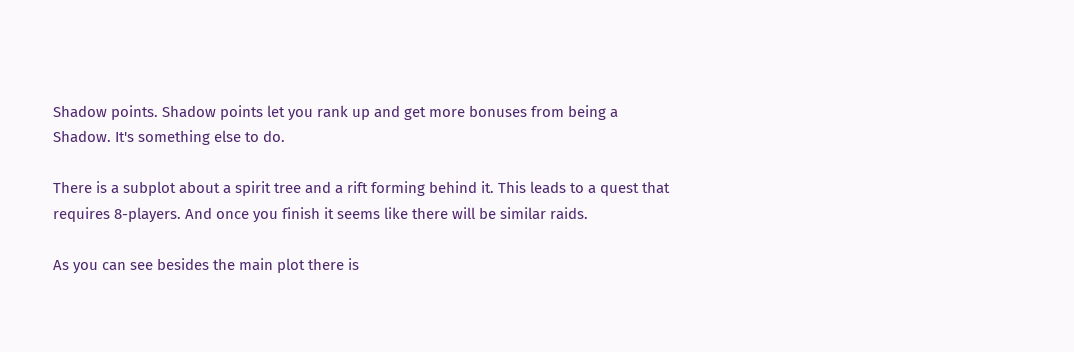Shadow points. Shadow points let you rank up and get more bonuses from being a Shadow. It's something else to do.

There is a subplot about a spirit tree and a rift forming behind it. This leads to a quest that requires 8-players. And once you finish it seems like there will be similar raids.

As you can see besides the main plot there is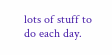lots of stuff to do each day.